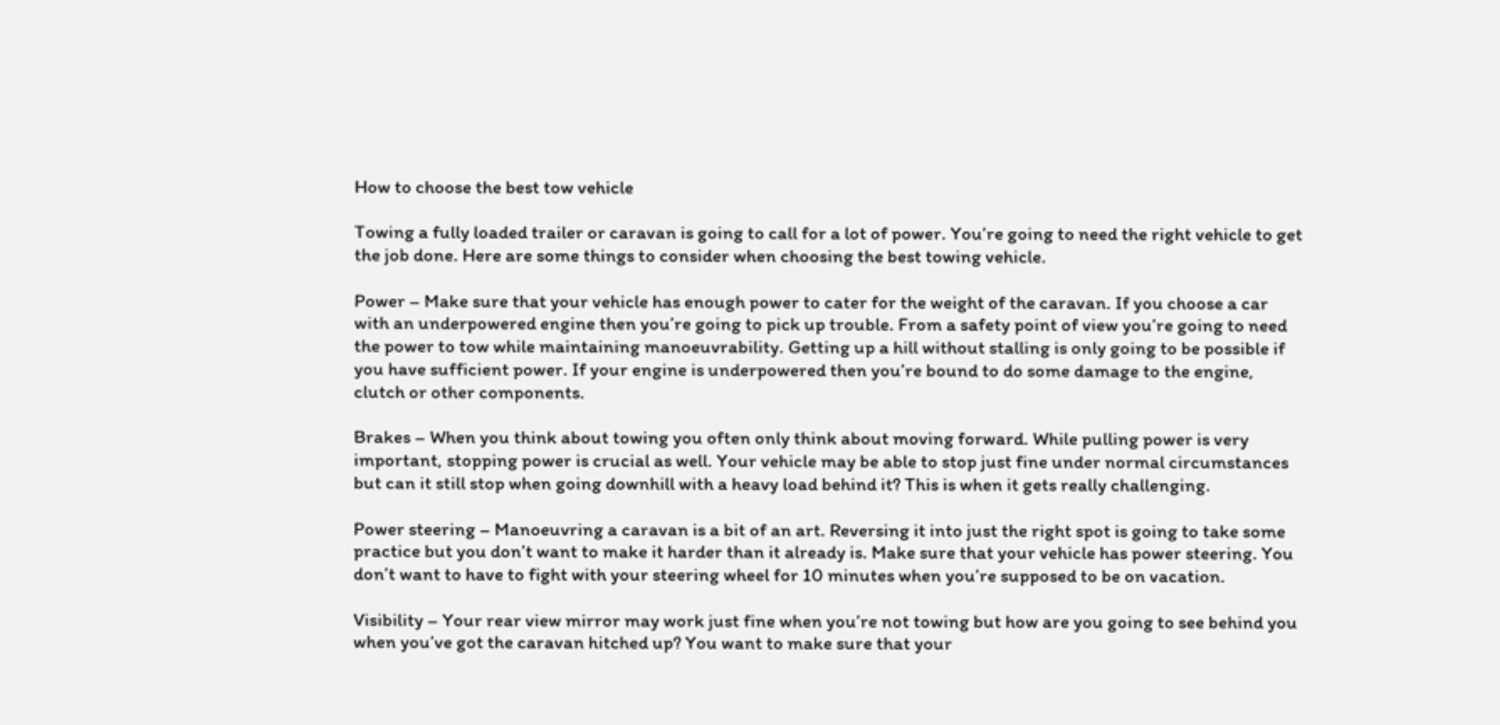How to choose the best tow vehicle

Towing a fully loaded trailer or caravan is going to call for a lot of power. You’re going to need the right vehicle to get the job done. Here are some things to consider when choosing the best towing vehicle.

Power – Make sure that your vehicle has enough power to cater for the weight of the caravan. If you choose a car with an underpowered engine then you’re going to pick up trouble. From a safety point of view you’re going to need the power to tow while maintaining manoeuvrability. Getting up a hill without stalling is only going to be possible if you have sufficient power. If your engine is underpowered then you’re bound to do some damage to the engine, clutch or other components.

Brakes – When you think about towing you often only think about moving forward. While pulling power is very important, stopping power is crucial as well. Your vehicle may be able to stop just fine under normal circumstances but can it still stop when going downhill with a heavy load behind it? This is when it gets really challenging.

Power steering – Manoeuvring a caravan is a bit of an art. Reversing it into just the right spot is going to take some practice but you don’t want to make it harder than it already is. Make sure that your vehicle has power steering. You don’t want to have to fight with your steering wheel for 10 minutes when you’re supposed to be on vacation.

Visibility – Your rear view mirror may work just fine when you’re not towing but how are you going to see behind you when you’ve got the caravan hitched up? You want to make sure that your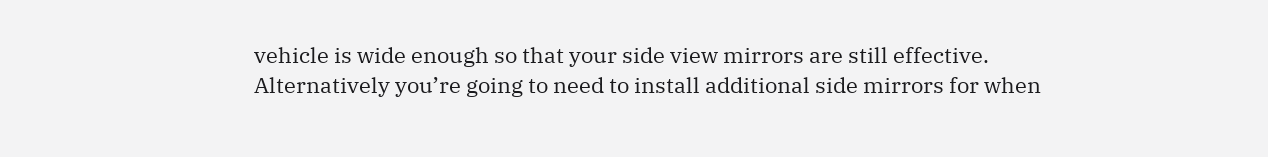vehicle is wide enough so that your side view mirrors are still effective. Alternatively you’re going to need to install additional side mirrors for when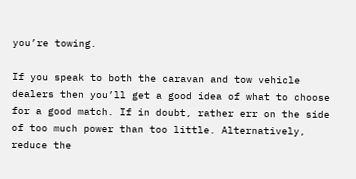you’re towing.

If you speak to both the caravan and tow vehicle dealers then you’ll get a good idea of what to choose for a good match. If in doubt, rather err on the side of too much power than too little. Alternatively, reduce the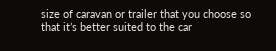size of caravan or trailer that you choose so that it’s better suited to the car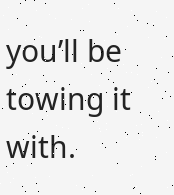you’ll be towing it with.